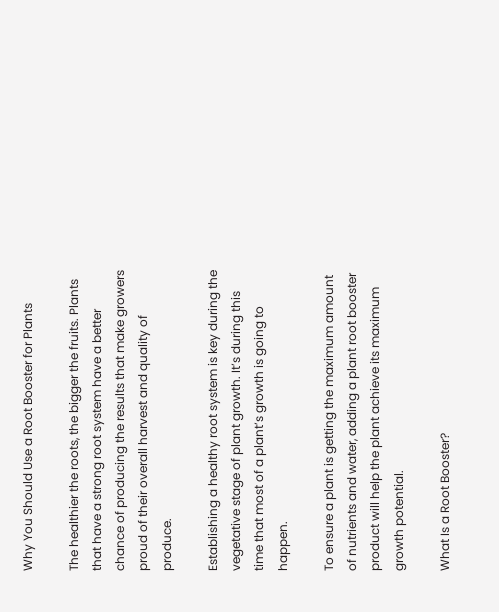Why You Should Use a Root Booster for Plants

The healthier the roots, the bigger the fruits. Plants that have a strong root system have a better chance of producing the results that make growers proud of their overall harvest and quality of produce.

Establishing a healthy root system is key during the vegetative stage of plant growth. It’s during this time that most of a plant’s growth is going to happen.

To ensure a plant is getting the maximum amount of nutrients and water, adding a plant root booster product will help the plant achieve its maximum growth potential.

What Is a Root Booster?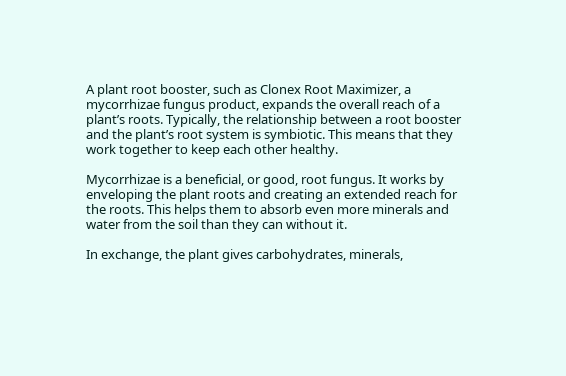A plant root booster, such as Clonex Root Maximizer, a mycorrhizae fungus product, expands the overall reach of a plant’s roots. Typically, the relationship between a root booster and the plant’s root system is symbiotic. This means that they work together to keep each other healthy.

Mycorrhizae is a beneficial, or good, root fungus. It works by enveloping the plant roots and creating an extended reach for the roots. This helps them to absorb even more minerals and water from the soil than they can without it.

In exchange, the plant gives carbohydrates, minerals,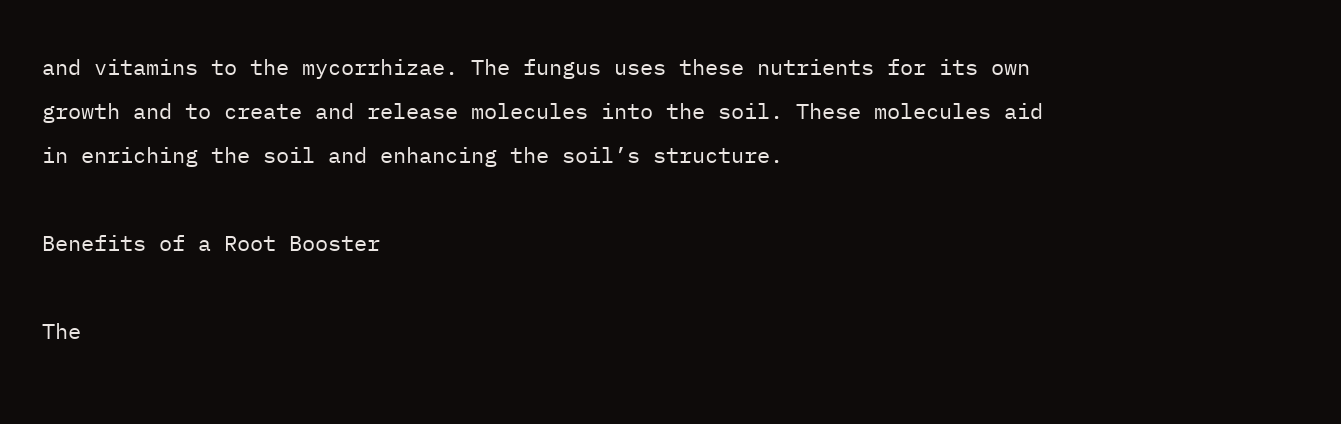and vitamins to the mycorrhizae. The fungus uses these nutrients for its own growth and to create and release molecules into the soil. These molecules aid in enriching the soil and enhancing the soil’s structure.

Benefits of a Root Booster

The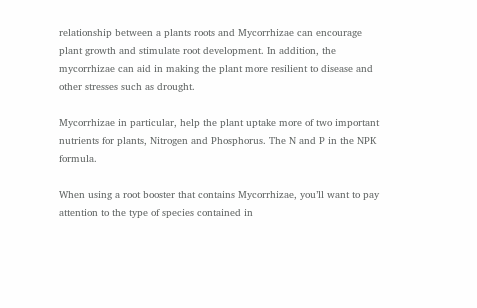relationship between a plants roots and Mycorrhizae can encourage plant growth and stimulate root development. In addition, the mycorrhizae can aid in making the plant more resilient to disease and other stresses such as drought.

Mycorrhizae in particular, help the plant uptake more of two important nutrients for plants, Nitrogen and Phosphorus. The N and P in the NPK formula.

When using a root booster that contains Mycorrhizae, you’ll want to pay attention to the type of species contained in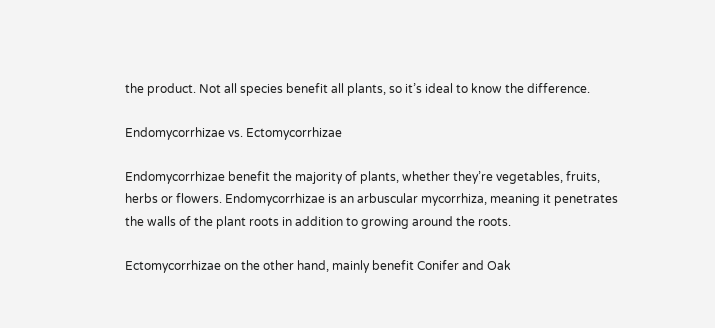the product. Not all species benefit all plants, so it’s ideal to know the difference.

Endomycorrhizae vs. Ectomycorrhizae

Endomycorrhizae benefit the majority of plants, whether they’re vegetables, fruits, herbs or flowers. Endomycorrhizae is an arbuscular mycorrhiza, meaning it penetrates the walls of the plant roots in addition to growing around the roots.

Ectomycorrhizae on the other hand, mainly benefit Conifer and Oak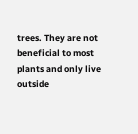trees. They are not beneficial to most plants and only live outside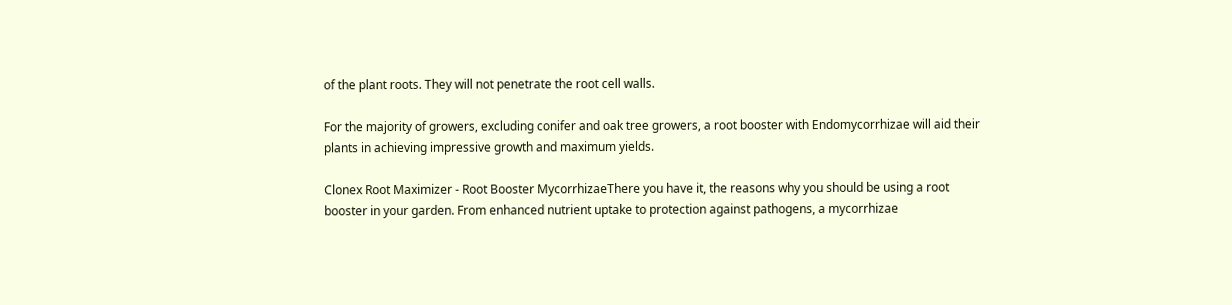of the plant roots. They will not penetrate the root cell walls.

For the majority of growers, excluding conifer and oak tree growers, a root booster with Endomycorrhizae will aid their plants in achieving impressive growth and maximum yields.

Clonex Root Maximizer - Root Booster MycorrhizaeThere you have it, the reasons why you should be using a root booster in your garden. From enhanced nutrient uptake to protection against pathogens, a mycorrhizae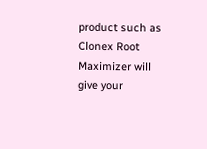product such as Clonex Root Maximizer will give your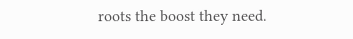roots the boost they need.